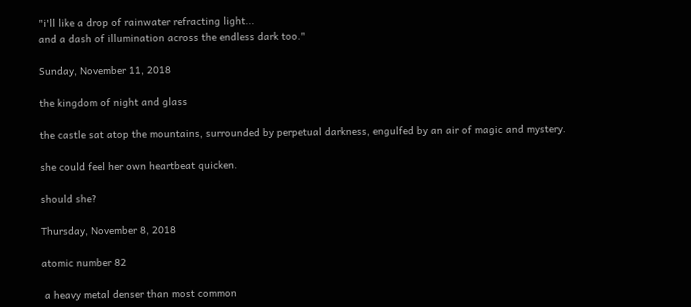"i'll like a drop of rainwater refracting light...
and a dash of illumination across the endless dark too."

Sunday, November 11, 2018

the kingdom of night and glass

the castle sat atop the mountains, surrounded by perpetual darkness, engulfed by an air of magic and mystery.

she could feel her own heartbeat quicken.

should she?

Thursday, November 8, 2018

atomic number 82

 a heavy metal denser than most common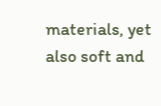materials, yet also soft and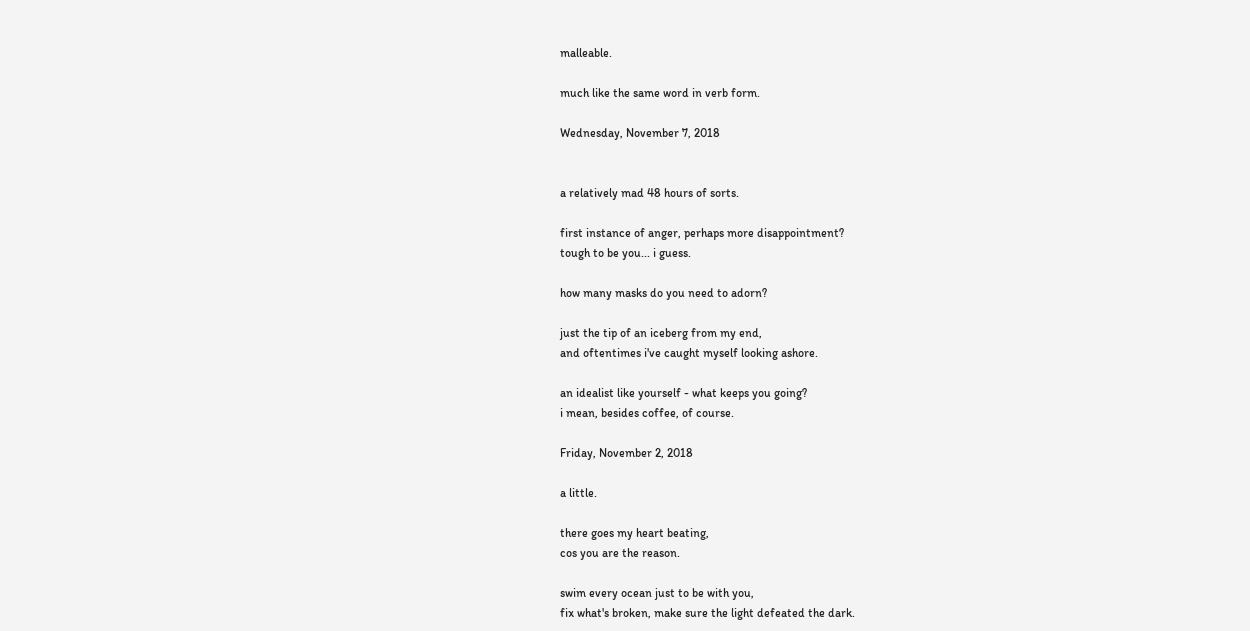malleable.

much like the same word in verb form.

Wednesday, November 7, 2018


a relatively mad 48 hours of sorts.

first instance of anger, perhaps more disappointment?
tough to be you... i guess.

how many masks do you need to adorn?

just the tip of an iceberg from my end,
and oftentimes i've caught myself looking ashore.

an idealist like yourself - what keeps you going?
i mean, besides coffee, of course.

Friday, November 2, 2018

a little.

there goes my heart beating,
cos you are the reason.

swim every ocean just to be with you,
fix what's broken, make sure the light defeated the dark.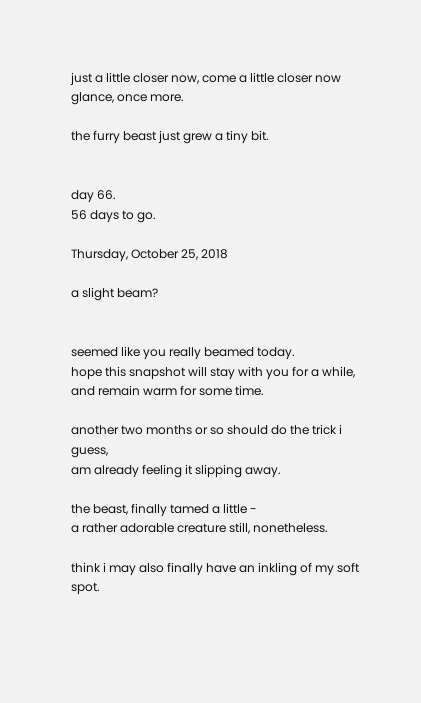just a little closer now, come a little closer now
glance, once more.

the furry beast just grew a tiny bit.


day 66.
56 days to go.

Thursday, October 25, 2018

a slight beam?


seemed like you really beamed today.
hope this snapshot will stay with you for a while, and remain warm for some time.

another two months or so should do the trick i guess,
am already feeling it slipping away.

the beast, finally tamed a little -
a rather adorable creature still, nonetheless.

think i may also finally have an inkling of my soft spot.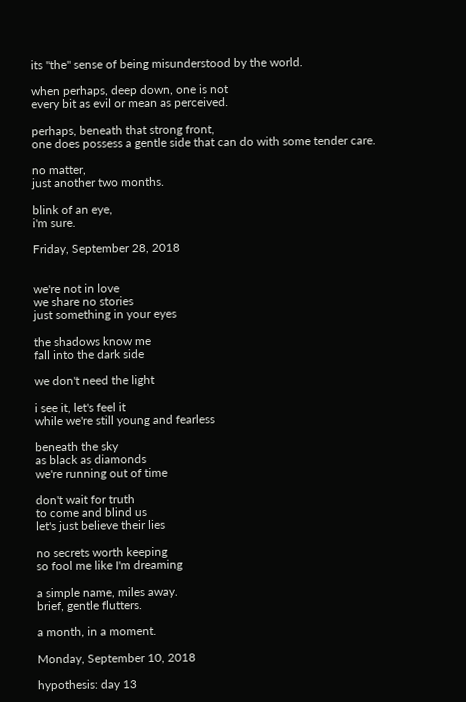its "the" sense of being misunderstood by the world.

when perhaps, deep down, one is not
every bit as evil or mean as perceived.

perhaps, beneath that strong front,
one does possess a gentle side that can do with some tender care.

no matter,
just another two months.

blink of an eye,
i'm sure.

Friday, September 28, 2018


we're not in love
we share no stories
just something in your eyes

the shadows know me
fall into the dark side

we don't need the light

i see it, let's feel it
while we're still young and fearless

beneath the sky
as black as diamonds
we're running out of time

don't wait for truth
to come and blind us
let's just believe their lies

no secrets worth keeping
so fool me like I'm dreaming

a simple name, miles away.
brief, gentle flutters.

a month, in a moment.

Monday, September 10, 2018

hypothesis: day 13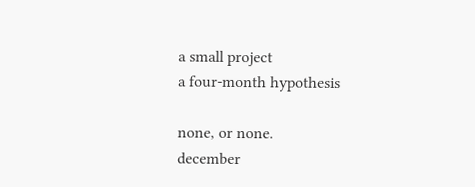a small project
a four-month hypothesis

none, or none.
december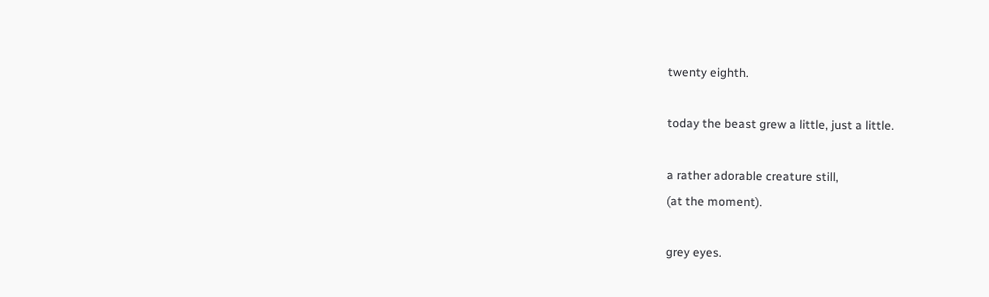twenty eighth.

today the beast grew a little, just a little.

a rather adorable creature still,
(at the moment).

grey eyes.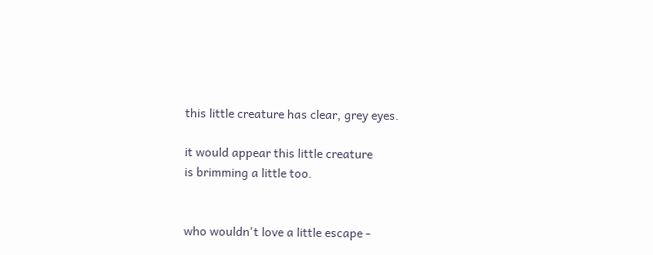this little creature has clear, grey eyes.

it would appear this little creature
is brimming a little too.


who wouldn't love a little escape -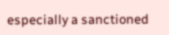especially a sanctioned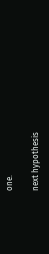one.

next hypothesis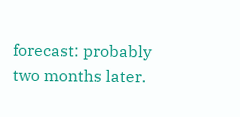forecast: probably two months later.